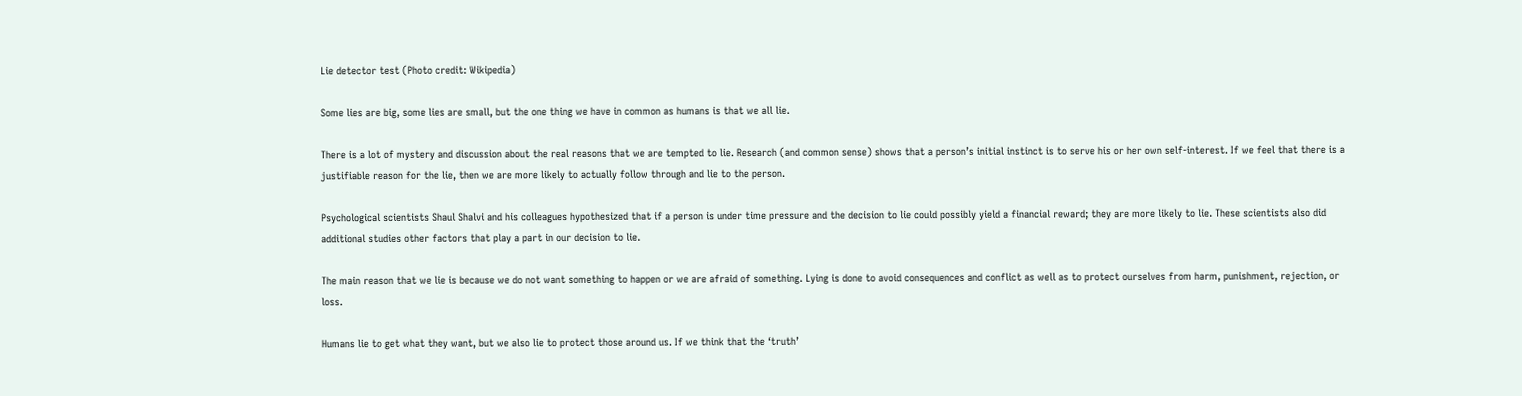Lie detector test (Photo credit: Wikipedia)

Some lies are big, some lies are small, but the one thing we have in common as humans is that we all lie.

There is a lot of mystery and discussion about the real reasons that we are tempted to lie. Research (and common sense) shows that a person’s initial instinct is to serve his or her own self-interest. If we feel that there is a justifiable reason for the lie, then we are more likely to actually follow through and lie to the person.

Psychological scientists Shaul Shalvi and his colleagues hypothesized that if a person is under time pressure and the decision to lie could possibly yield a financial reward; they are more likely to lie. These scientists also did additional studies other factors that play a part in our decision to lie.

The main reason that we lie is because we do not want something to happen or we are afraid of something. Lying is done to avoid consequences and conflict as well as to protect ourselves from harm, punishment, rejection, or loss.

Humans lie to get what they want, but we also lie to protect those around us. If we think that the ‘truth’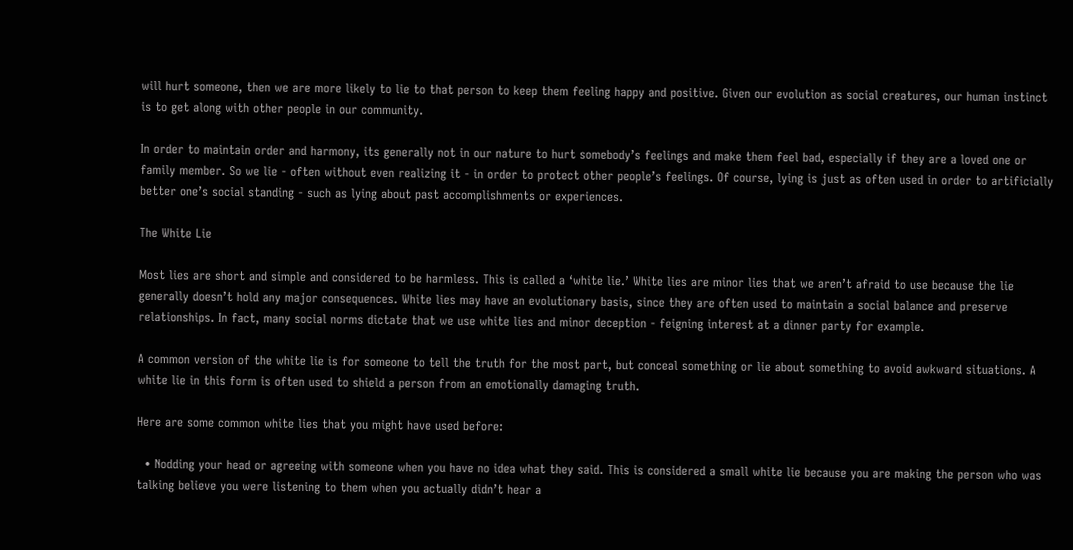will hurt someone, then we are more likely to lie to that person to keep them feeling happy and positive. Given our evolution as social creatures, our human instinct is to get along with other people in our community.

In order to maintain order and harmony, its generally not in our nature to hurt somebody’s feelings and make them feel bad, especially if they are a loved one or family member. So we lie - often without even realizing it - in order to protect other people’s feelings. Of course, lying is just as often used in order to artificially better one’s social standing - such as lying about past accomplishments or experiences.

The White Lie

Most lies are short and simple and considered to be harmless. This is called a ‘white lie.’ White lies are minor lies that we aren’t afraid to use because the lie generally doesn’t hold any major consequences. White lies may have an evolutionary basis, since they are often used to maintain a social balance and preserve relationships. In fact, many social norms dictate that we use white lies and minor deception - feigning interest at a dinner party for example.

A common version of the white lie is for someone to tell the truth for the most part, but conceal something or lie about something to avoid awkward situations. A white lie in this form is often used to shield a person from an emotionally damaging truth.

Here are some common white lies that you might have used before:

  • Nodding your head or agreeing with someone when you have no idea what they said. This is considered a small white lie because you are making the person who was talking believe you were listening to them when you actually didn’t hear a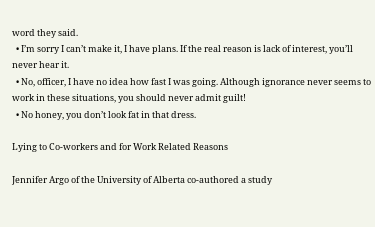word they said.
  • I’m sorry I can’t make it, I have plans. If the real reason is lack of interest, you’ll never hear it.
  • No, officer, I have no idea how fast I was going. Although ignorance never seems to work in these situations, you should never admit guilt!
  • No honey, you don’t look fat in that dress.

Lying to Co-workers and for Work Related Reasons

Jennifer Argo of the University of Alberta co-authored a study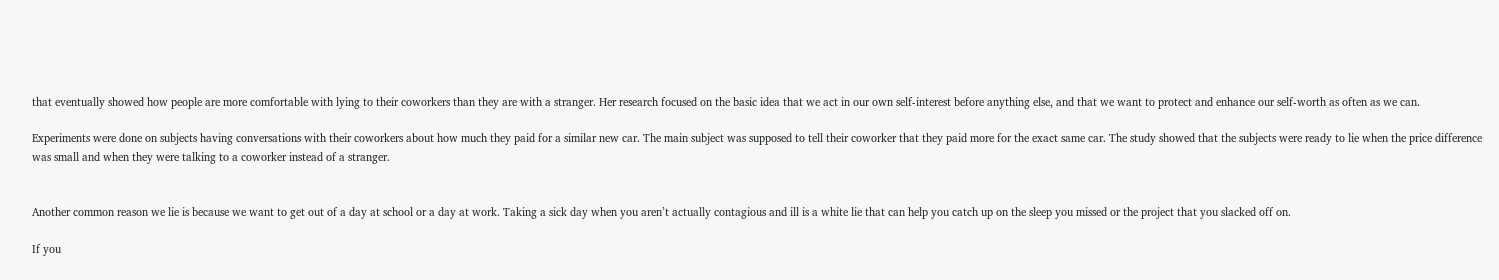that eventually showed how people are more comfortable with lying to their coworkers than they are with a stranger. Her research focused on the basic idea that we act in our own self-interest before anything else, and that we want to protect and enhance our self-worth as often as we can.

Experiments were done on subjects having conversations with their coworkers about how much they paid for a similar new car. The main subject was supposed to tell their coworker that they paid more for the exact same car. The study showed that the subjects were ready to lie when the price difference was small and when they were talking to a coworker instead of a stranger.


Another common reason we lie is because we want to get out of a day at school or a day at work. Taking a sick day when you aren’t actually contagious and ill is a white lie that can help you catch up on the sleep you missed or the project that you slacked off on.

If you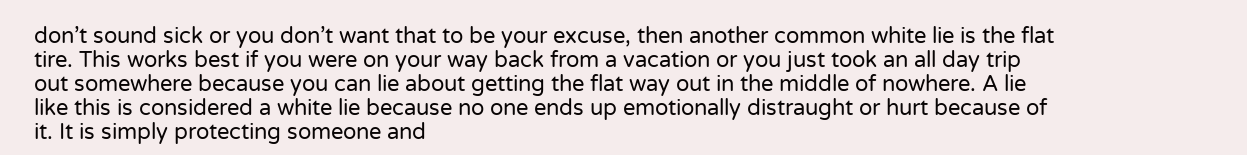don’t sound sick or you don’t want that to be your excuse, then another common white lie is the flat tire. This works best if you were on your way back from a vacation or you just took an all day trip out somewhere because you can lie about getting the flat way out in the middle of nowhere. A lie like this is considered a white lie because no one ends up emotionally distraught or hurt because of it. It is simply protecting someone and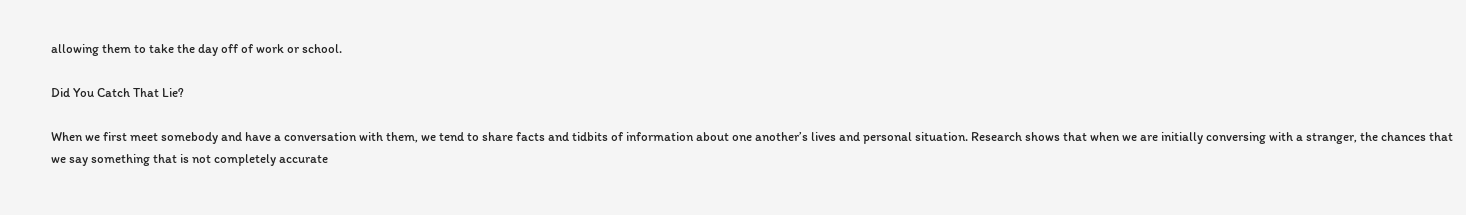allowing them to take the day off of work or school.

Did You Catch That Lie?

When we first meet somebody and have a conversation with them, we tend to share facts and tidbits of information about one another’s lives and personal situation. Research shows that when we are initially conversing with a stranger, the chances that we say something that is not completely accurate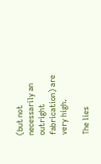(but not necessarily an outright fabrication) are very high.

The lies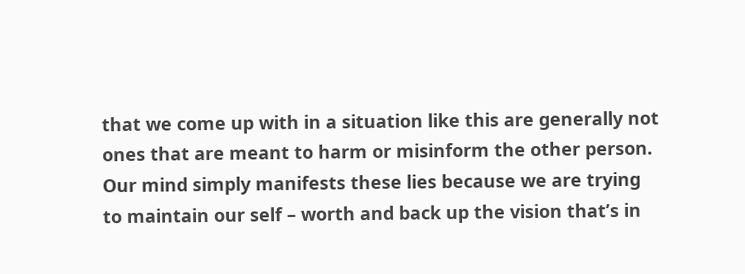that we come up with in a situation like this are generally not ones that are meant to harm or misinform the other person. Our mind simply manifests these lies because we are trying to maintain our self – worth and back up the vision that’s in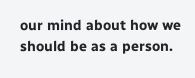our mind about how we should be as a person.